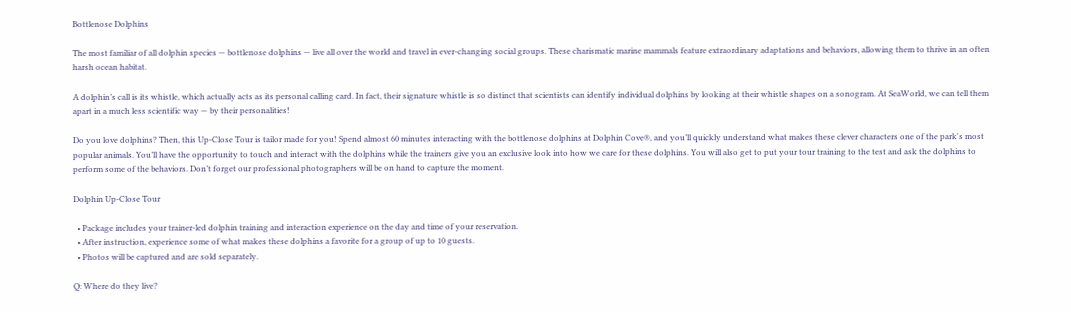Bottlenose Dolphins

The most familiar of all dolphin species — bottlenose dolphins — live all over the world and travel in ever-changing social groups. These charismatic marine mammals feature extraordinary adaptations and behaviors, allowing them to thrive in an often harsh ocean habitat.

A dolphin’s call is its whistle, which actually acts as its personal calling card. In fact, their signature whistle is so distinct that scientists can identify individual dolphins by looking at their whistle shapes on a sonogram. At SeaWorld, we can tell them apart in a much less scientific way — by their personalities!

Do you love dolphins? Then, this Up-Close Tour is tailor made for you! Spend almost 60 minutes interacting with the bottlenose dolphins at Dolphin Cove®, and you’ll quickly understand what makes these clever characters one of the park's most popular animals. You’ll have the opportunity to touch and interact with the dolphins while the trainers give you an exclusive look into how we care for these dolphins. You will also get to put your tour training to the test and ask the dolphins to perform some of the behaviors. Don’t forget our professional photographers will be on hand to capture the moment.

Dolphin Up-Close Tour

  • Package includes your trainer-led dolphin training and interaction experience on the day and time of your reservation.
  • After instruction, experience some of what makes these dolphins a favorite for a group of up to 10 guests.
  • Photos will be captured and are sold separately.

Q: Where do they live?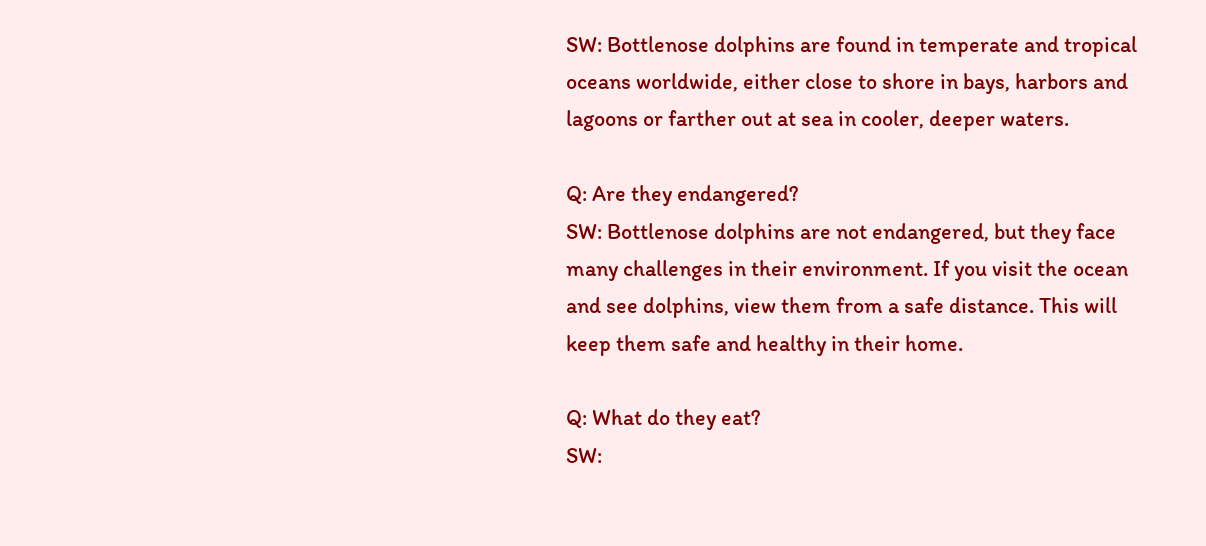SW: Bottlenose dolphins are found in temperate and tropical oceans worldwide, either close to shore in bays, harbors and lagoons or farther out at sea in cooler, deeper waters.

Q: Are they endangered?
SW: Bottlenose dolphins are not endangered, but they face many challenges in their environment. If you visit the ocean and see dolphins, view them from a safe distance. This will keep them safe and healthy in their home.

Q: What do they eat?
SW: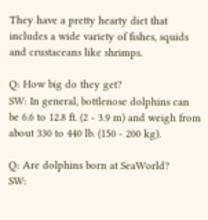They have a pretty hearty diet that includes a wide variety of fishes, squids and crustaceans like shrimps.

Q: How big do they get?
SW: In general, bottlenose dolphins can be 6.6 to 12.8 ft. (2 - 3.9 m) and weigh from about 330 to 440 lb. (150 - 200 kg).

Q: Are dolphins born at SeaWorld?
SW: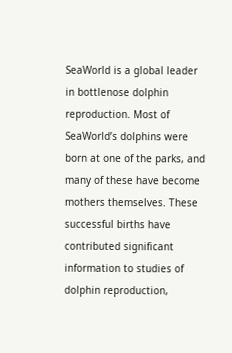SeaWorld is a global leader in bottlenose dolphin reproduction. Most of SeaWorld’s dolphins were born at one of the parks, and many of these have become mothers themselves. These successful births have contributed significant information to studies of dolphin reproduction,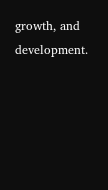growth, and development.